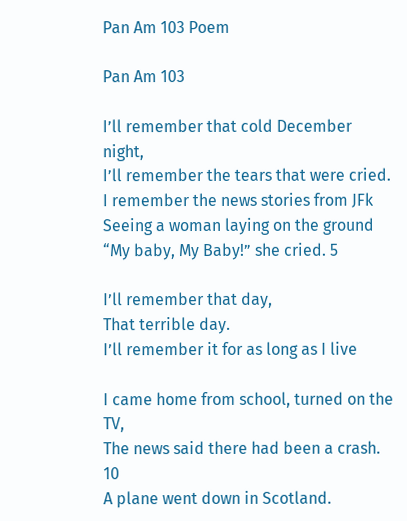Pan Am 103 Poem

Pan Am 103

I’ll remember that cold December night,
I’ll remember the tears that were cried.
I remember the news stories from JFk
Seeing a woman laying on the ground
“My baby, My Baby!” she cried. 5

I’ll remember that day,
That terrible day.
I’ll remember it for as long as I live

I came home from school, turned on the TV,
The news said there had been a crash. 10
A plane went down in Scotland.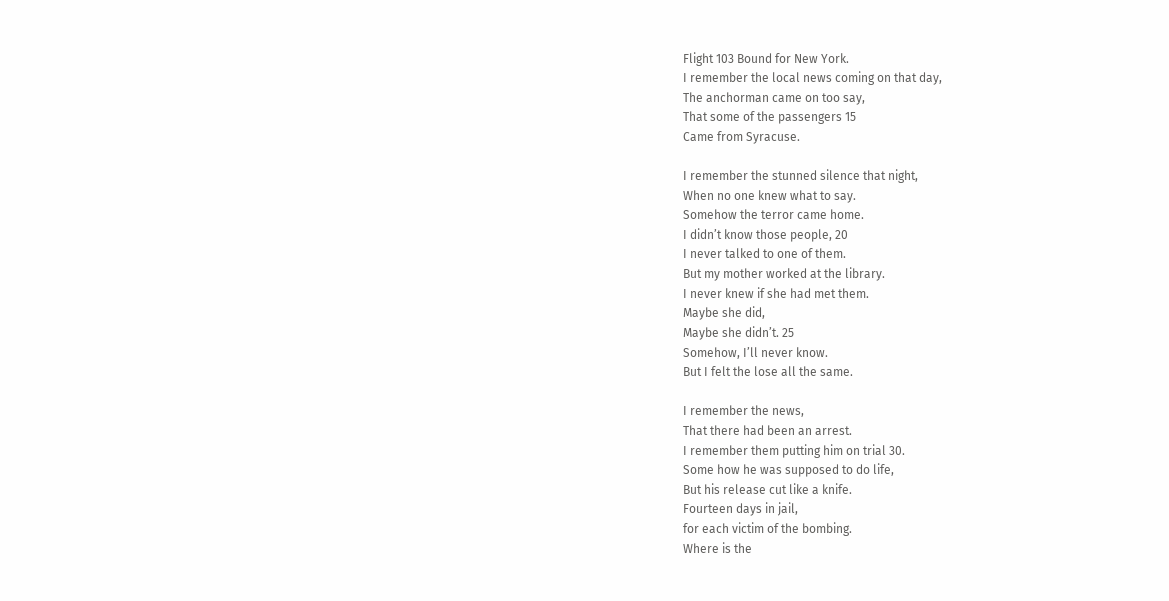Flight 103 Bound for New York.
I remember the local news coming on that day,
The anchorman came on too say,
That some of the passengers 15
Came from Syracuse.

I remember the stunned silence that night,
When no one knew what to say.
Somehow the terror came home.
I didn’t know those people, 20
I never talked to one of them.
But my mother worked at the library.
I never knew if she had met them.
Maybe she did,
Maybe she didn’t. 25
Somehow, I’ll never know.
But I felt the lose all the same.

I remember the news,
That there had been an arrest.
I remember them putting him on trial 30.
Some how he was supposed to do life,
But his release cut like a knife.
Fourteen days in jail,
for each victim of the bombing.
Where is the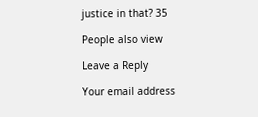justice in that? 35

People also view

Leave a Reply

Your email address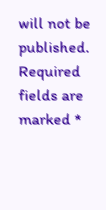will not be published. Required fields are marked *